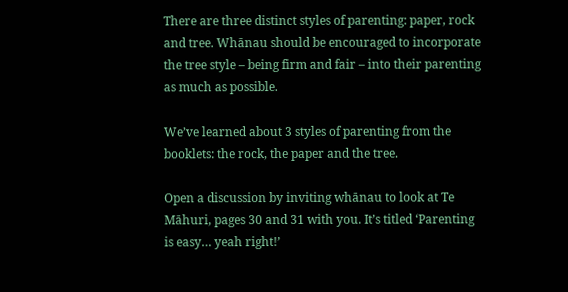There are three distinct styles of parenting: paper, rock and tree. Whānau should be encouraged to incorporate the tree style – being firm and fair – into their parenting as much as possible.

We’ve learned about 3 styles of parenting from the booklets: the rock, the paper and the tree.

Open a discussion by inviting whānau to look at Te Māhuri, pages 30 and 31 with you. It’s titled ‘Parenting is easy… yeah right!’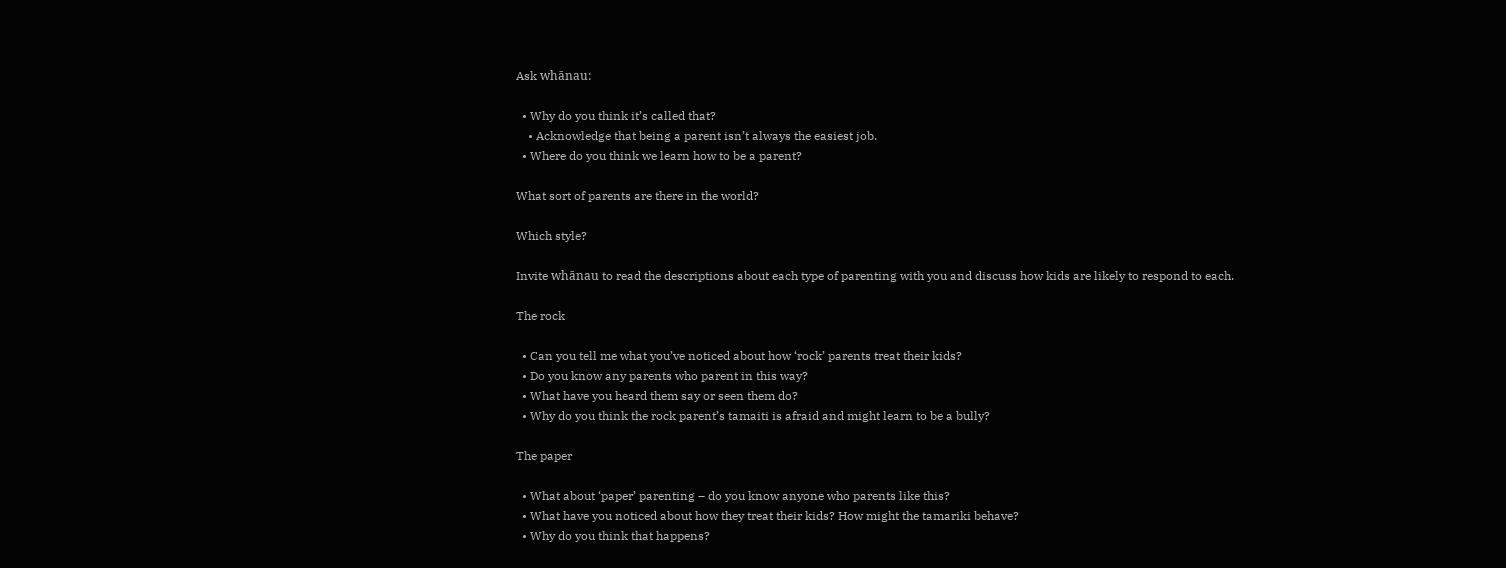Ask whānau:

  • Why do you think it’s called that?
    • Acknowledge that being a parent isn’t always the easiest job.
  • Where do you think we learn how to be a parent?

What sort of parents are there in the world?

Which style?

Invite whānau to read the descriptions about each type of parenting with you and discuss how kids are likely to respond to each.

The rock

  • Can you tell me what you’ve noticed about how ‘rock’ parents treat their kids?
  • Do you know any parents who parent in this way?
  • What have you heard them say or seen them do?
  • Why do you think the rock parent’s tamaiti is afraid and might learn to be a bully?

The paper

  • What about ‘paper’ parenting – do you know anyone who parents like this?
  • What have you noticed about how they treat their kids? How might the tamariki behave?
  • Why do you think that happens?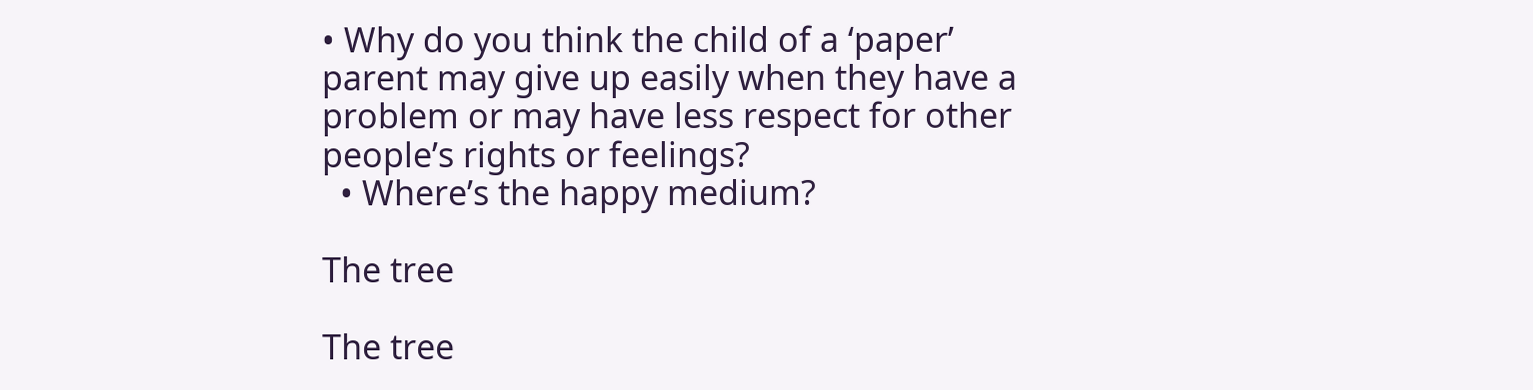• Why do you think the child of a ‘paper’ parent may give up easily when they have a problem or may have less respect for other people’s rights or feelings?
  • Where’s the happy medium?

The tree

The tree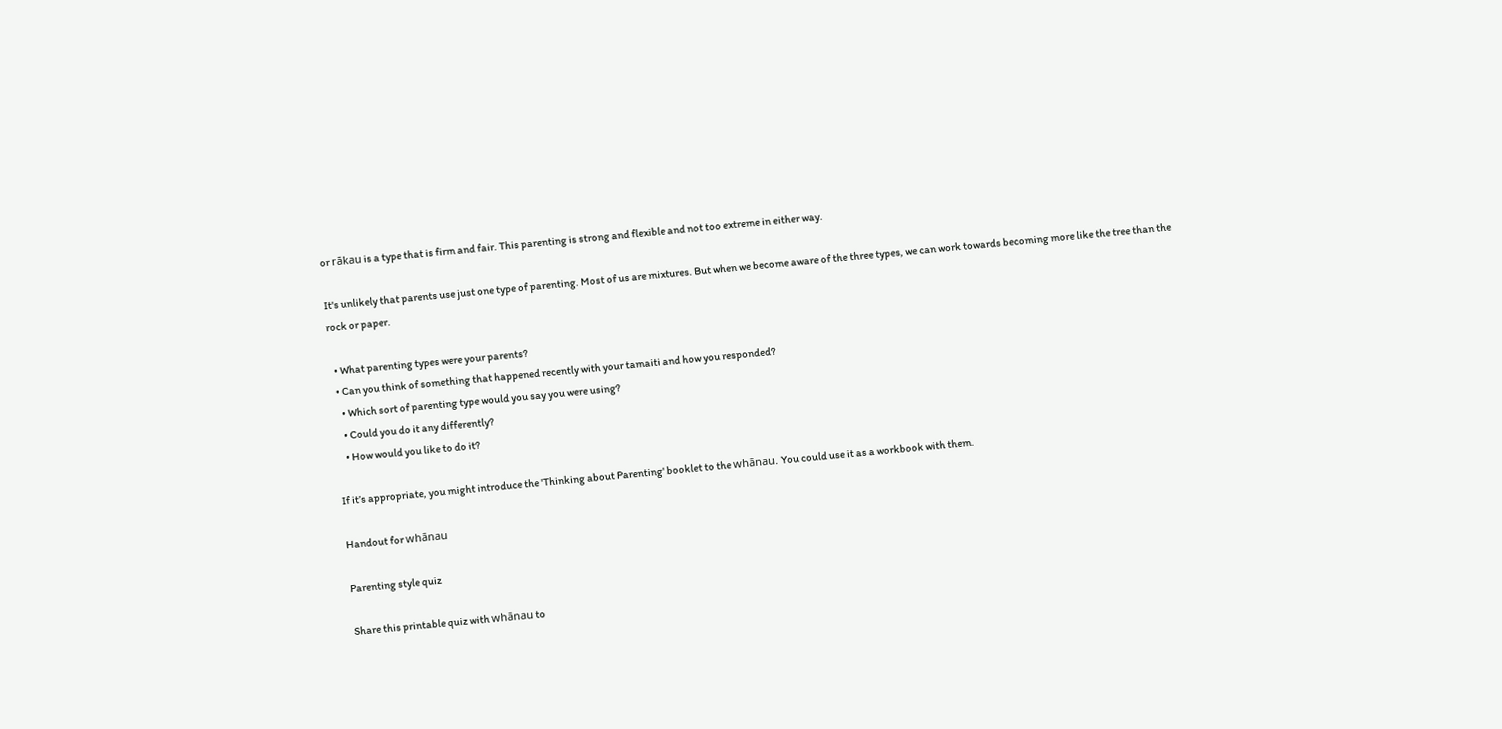or rākau is a type that is firm and fair. This parenting is strong and flexible and not too extreme in either way.

It's unlikely that parents use just one type of parenting. Most of us are mixtures. But when we become aware of the three types, we can work towards becoming more like the tree than the rock or paper.

  • What parenting types were your parents?
  • Can you think of something that happened recently with your tamaiti and how you responded?
    • Which sort of parenting type would you say you were using?
    • Could you do it any differently?
    • How would you like to do it?

If it’s appropriate, you might introduce the 'Thinking about Parenting' booklet to the whānau. You could use it as a workbook with them.

Handout for whānau

Parenting style quiz

Share this printable quiz with whānau to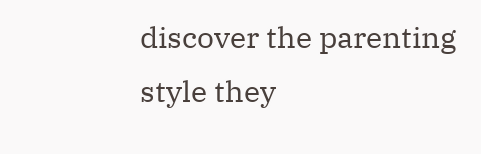discover the parenting style they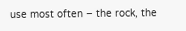use most often – the rock, the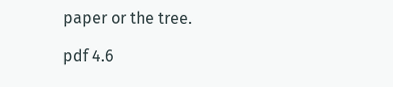paper or the tree.

pdf 4.6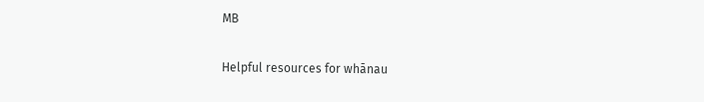MB

Helpful resources for whānau